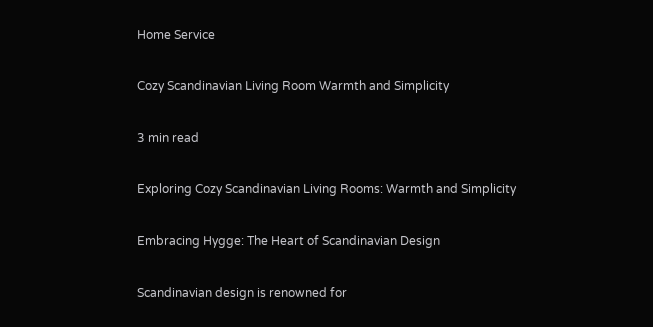Home Service

Cozy Scandinavian Living Room Warmth and Simplicity

3 min read

Exploring Cozy Scandinavian Living Rooms: Warmth and Simplicity

Embracing Hygge: The Heart of Scandinavian Design

Scandinavian design is renowned for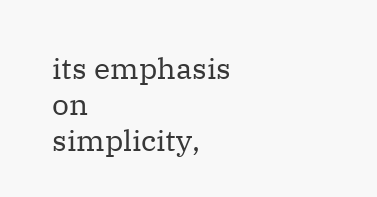its emphasis on simplicity,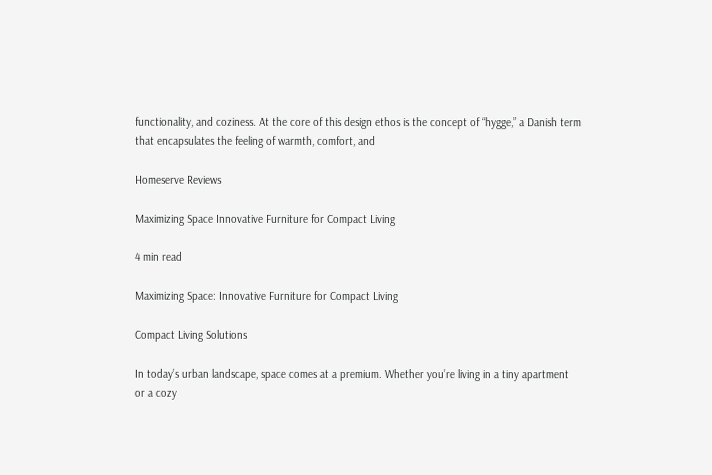functionality, and coziness. At the core of this design ethos is the concept of “hygge,” a Danish term that encapsulates the feeling of warmth, comfort, and

Homeserve Reviews

Maximizing Space Innovative Furniture for Compact Living

4 min read

Maximizing Space: Innovative Furniture for Compact Living

Compact Living Solutions

In today’s urban landscape, space comes at a premium. Whether you’re living in a tiny apartment or a cozy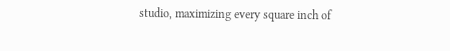studio, maximizing every square inch of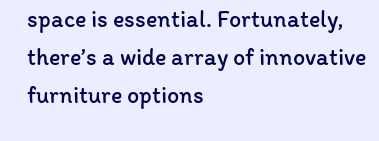space is essential. Fortunately, there’s a wide array of innovative furniture options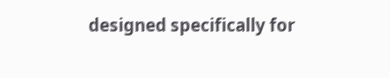designed specifically for